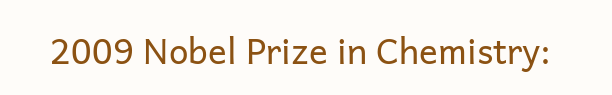2009 Nobel Prize in Chemistry: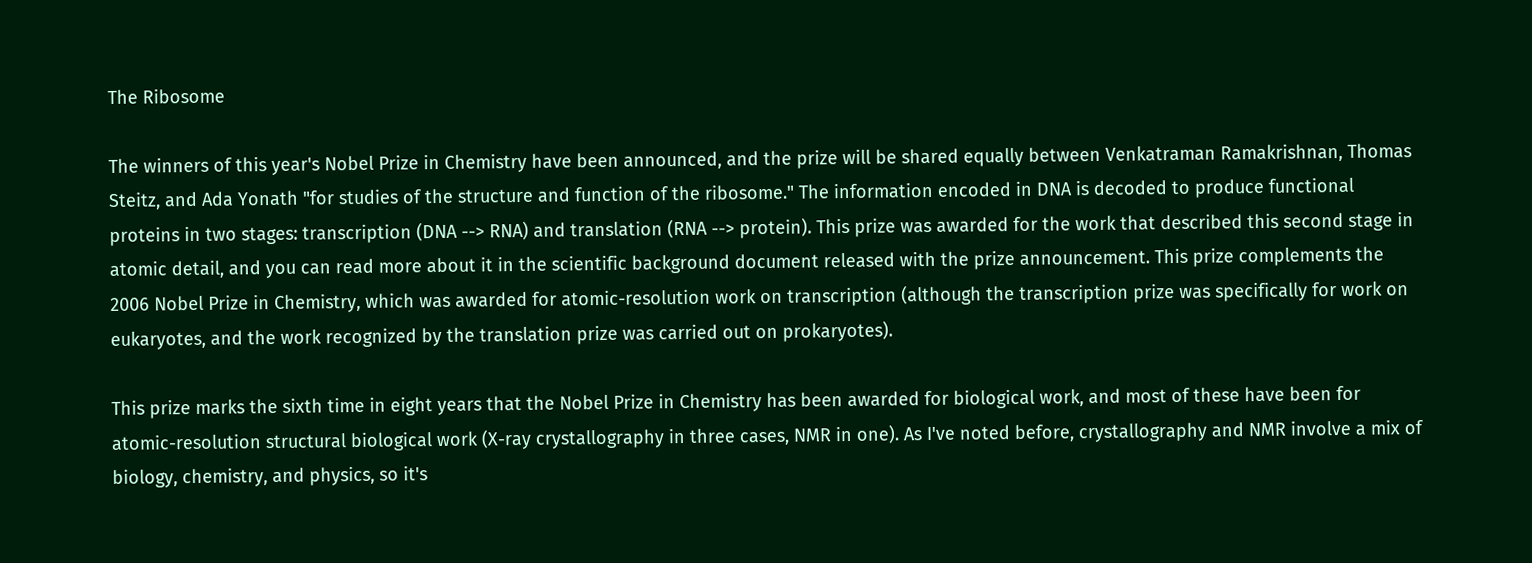The Ribosome

The winners of this year's Nobel Prize in Chemistry have been announced, and the prize will be shared equally between Venkatraman Ramakrishnan, Thomas Steitz, and Ada Yonath "for studies of the structure and function of the ribosome." The information encoded in DNA is decoded to produce functional proteins in two stages: transcription (DNA --> RNA) and translation (RNA --> protein). This prize was awarded for the work that described this second stage in atomic detail, and you can read more about it in the scientific background document released with the prize announcement. This prize complements the 2006 Nobel Prize in Chemistry, which was awarded for atomic-resolution work on transcription (although the transcription prize was specifically for work on eukaryotes, and the work recognized by the translation prize was carried out on prokaryotes).

This prize marks the sixth time in eight years that the Nobel Prize in Chemistry has been awarded for biological work, and most of these have been for atomic-resolution structural biological work (X-ray crystallography in three cases, NMR in one). As I've noted before, crystallography and NMR involve a mix of biology, chemistry, and physics, so it's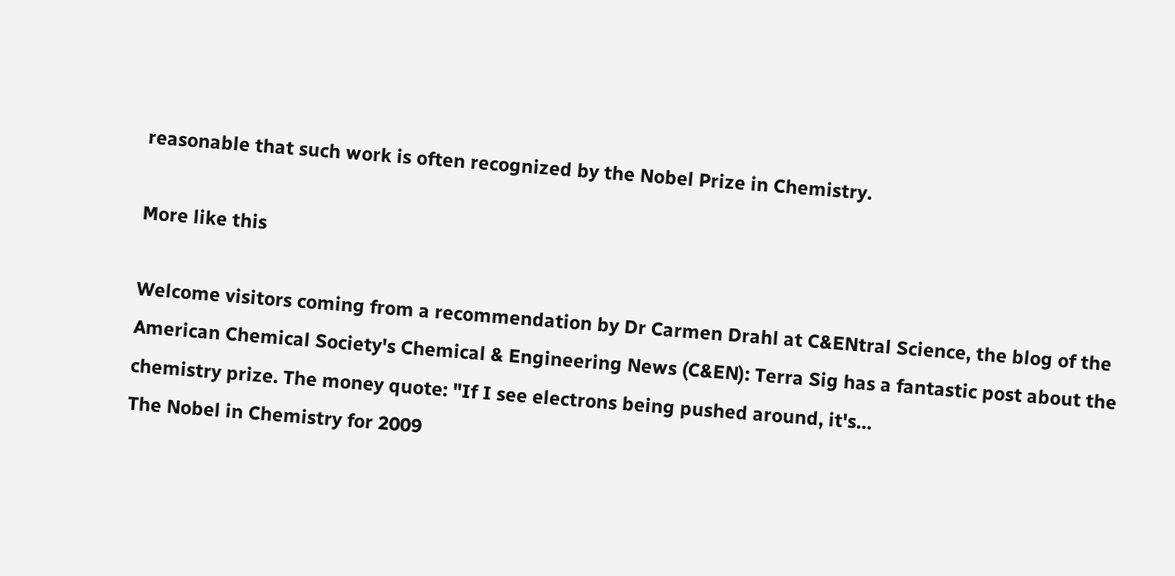reasonable that such work is often recognized by the Nobel Prize in Chemistry.

More like this

Welcome visitors coming from a recommendation by Dr Carmen Drahl at C&ENtral Science, the blog of the American Chemical Society's Chemical & Engineering News (C&EN): Terra Sig has a fantastic post about the chemistry prize. The money quote: "If I see electrons being pushed around, it's…
The Nobel in Chemistry for 2009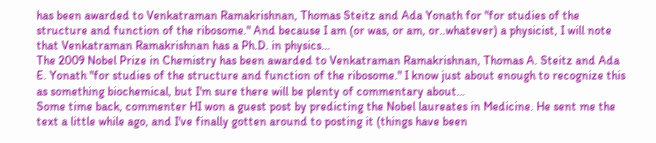has been awarded to Venkatraman Ramakrishnan, Thomas Steitz and Ada Yonath for "for studies of the structure and function of the ribosome." And because I am (or was, or am, or..whatever) a physicist, I will note that Venkatraman Ramakrishnan has a Ph.D. in physics…
The 2009 Nobel Prize in Chemistry has been awarded to Venkatraman Ramakrishnan, Thomas A. Steitz and Ada E. Yonath "for studies of the structure and function of the ribosome." I know just about enough to recognize this as something biochemical, but I'm sure there will be plenty of commentary about…
Some time back, commenter HI won a guest post by predicting the Nobel laureates in Medicine. He sent me the text a little while ago, and I've finally gotten around to posting it (things have been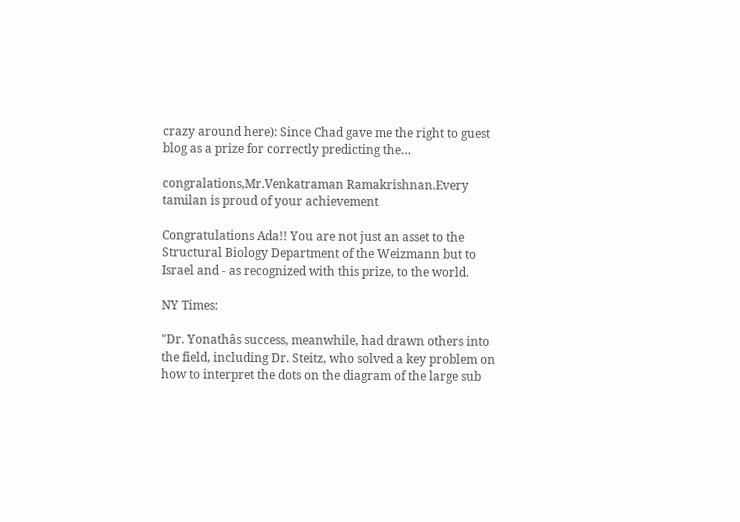crazy around here): Since Chad gave me the right to guest blog as a prize for correctly predicting the…

congralations,Mr.Venkatraman Ramakrishnan.Every tamilan is proud of your achievement

Congratulations Ada!! You are not just an asset to the Structural Biology Department of the Weizmann but to Israel and - as recognized with this prize, to the world.

NY Times:

"Dr. Yonathâs success, meanwhile, had drawn others into the field, including Dr. Steitz, who solved a key problem on how to interpret the dots on the diagram of the large sub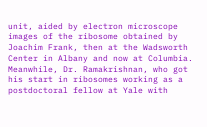unit, aided by electron microscope images of the ribosome obtained by Joachim Frank, then at the Wadsworth Center in Albany and now at Columbia. Meanwhile, Dr. Ramakrishnan, who got his start in ribosomes working as a postdoctoral fellow at Yale with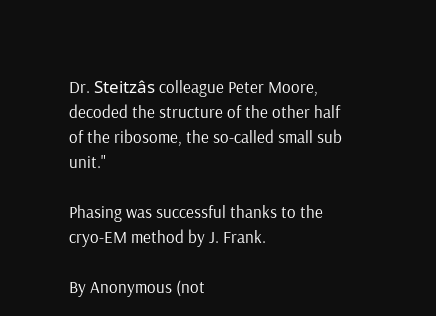Dr. Steitzâs colleague Peter Moore, decoded the structure of the other half of the ribosome, the so-called small sub unit."

Phasing was successful thanks to the cryo-EM method by J. Frank.

By Anonymous (not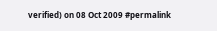verified) on 08 Oct 2009 #permalink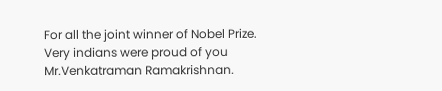For all the joint winner of Nobel Prize.
Very indians were proud of you Mr.Venkatraman Ramakrishnan.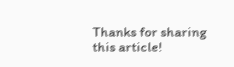Thanks for sharing this article!